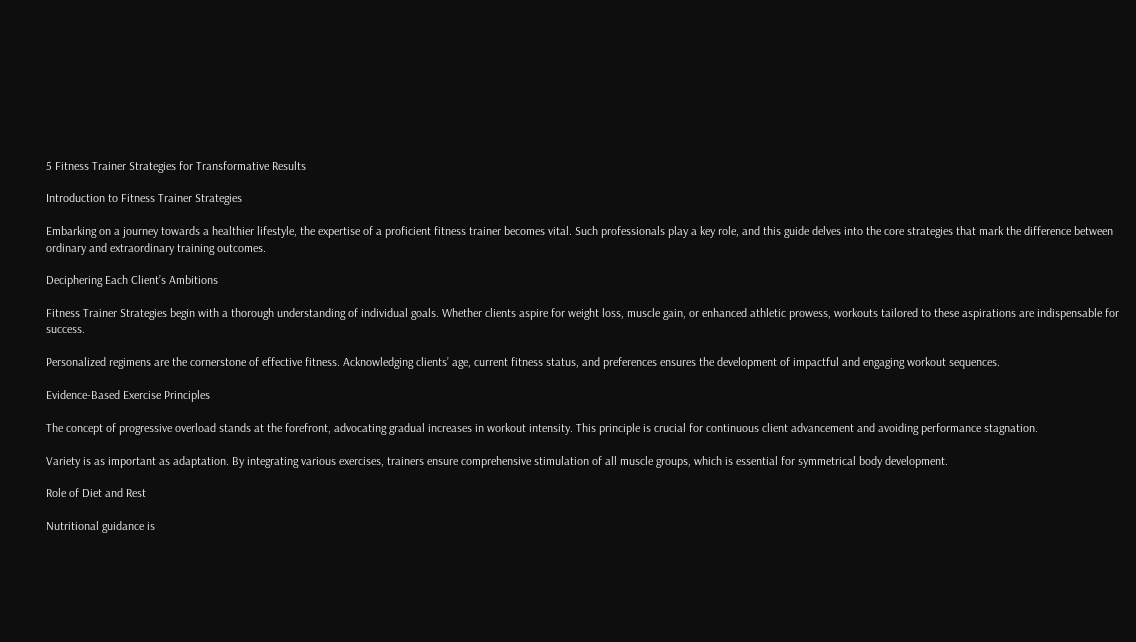5 Fitness Trainer Strategies for Transformative Results

Introduction to Fitness Trainer Strategies

Embarking on a journey towards a healthier lifestyle, the expertise of a proficient fitness trainer becomes vital. Such professionals play a key role, and this guide delves into the core strategies that mark the difference between ordinary and extraordinary training outcomes.

Deciphering Each Client’s Ambitions

Fitness Trainer Strategies begin with a thorough understanding of individual goals. Whether clients aspire for weight loss, muscle gain, or enhanced athletic prowess, workouts tailored to these aspirations are indispensable for success.

Personalized regimens are the cornerstone of effective fitness. Acknowledging clients’ age, current fitness status, and preferences ensures the development of impactful and engaging workout sequences.

Evidence-Based Exercise Principles

The concept of progressive overload stands at the forefront, advocating gradual increases in workout intensity. This principle is crucial for continuous client advancement and avoiding performance stagnation.

Variety is as important as adaptation. By integrating various exercises, trainers ensure comprehensive stimulation of all muscle groups, which is essential for symmetrical body development.

Role of Diet and Rest

Nutritional guidance is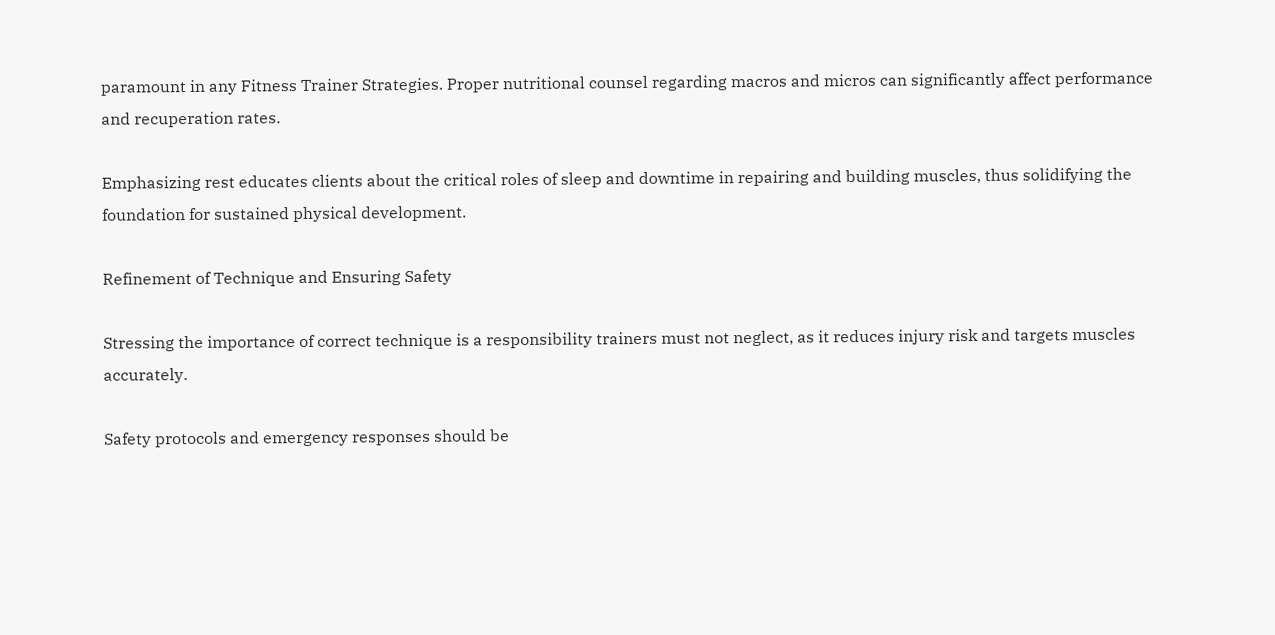paramount in any Fitness Trainer Strategies. Proper nutritional counsel regarding macros and micros can significantly affect performance and recuperation rates.

Emphasizing rest educates clients about the critical roles of sleep and downtime in repairing and building muscles, thus solidifying the foundation for sustained physical development.

Refinement of Technique and Ensuring Safety

Stressing the importance of correct technique is a responsibility trainers must not neglect, as it reduces injury risk and targets muscles accurately.

Safety protocols and emergency responses should be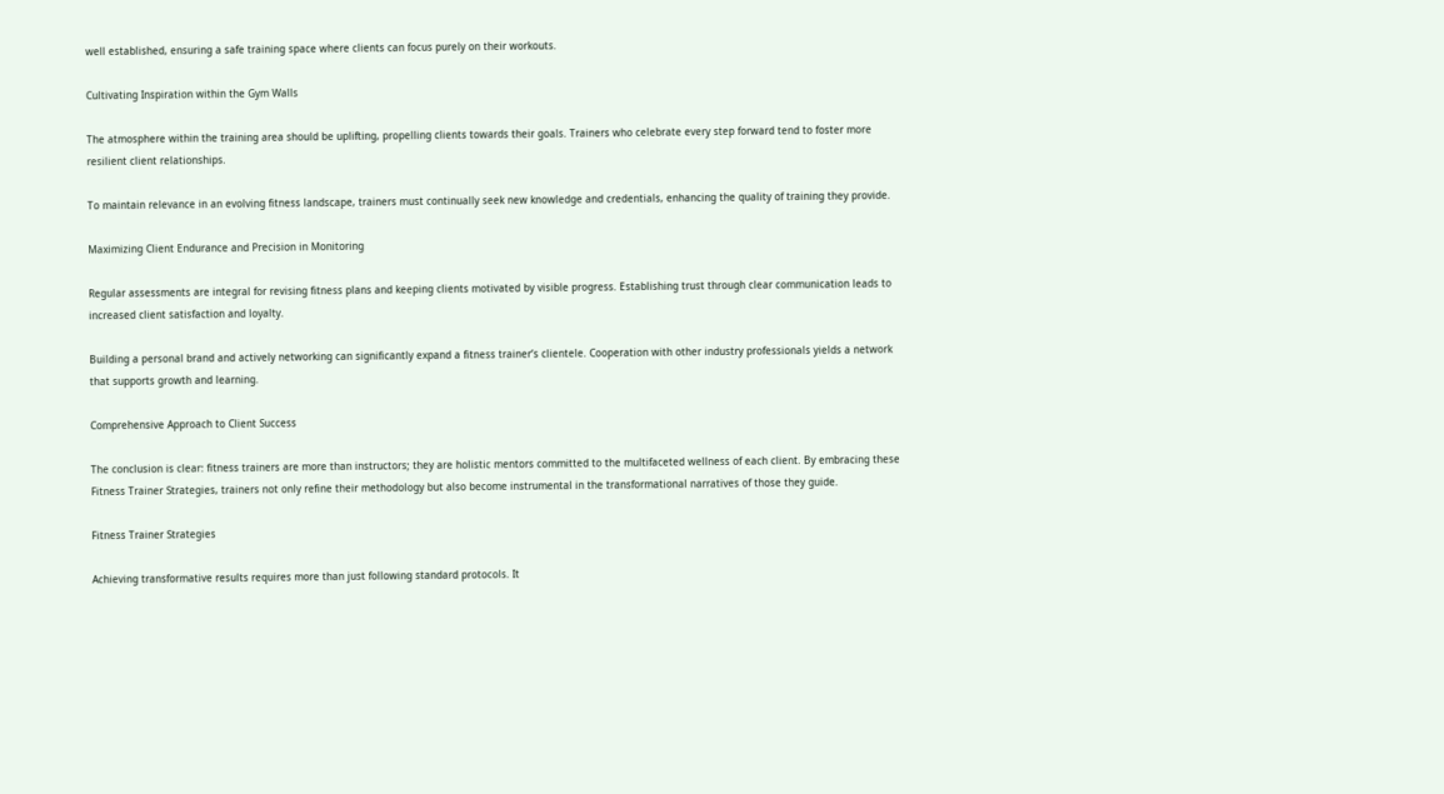well established, ensuring a safe training space where clients can focus purely on their workouts.

Cultivating Inspiration within the Gym Walls

The atmosphere within the training area should be uplifting, propelling clients towards their goals. Trainers who celebrate every step forward tend to foster more resilient client relationships.

To maintain relevance in an evolving fitness landscape, trainers must continually seek new knowledge and credentials, enhancing the quality of training they provide.

Maximizing Client Endurance and Precision in Monitoring

Regular assessments are integral for revising fitness plans and keeping clients motivated by visible progress. Establishing trust through clear communication leads to increased client satisfaction and loyalty.

Building a personal brand and actively networking can significantly expand a fitness trainer’s clientele. Cooperation with other industry professionals yields a network that supports growth and learning.

Comprehensive Approach to Client Success

The conclusion is clear: fitness trainers are more than instructors; they are holistic mentors committed to the multifaceted wellness of each client. By embracing these Fitness Trainer Strategies, trainers not only refine their methodology but also become instrumental in the transformational narratives of those they guide.

Fitness Trainer Strategies

Achieving transformative results requires more than just following standard protocols. It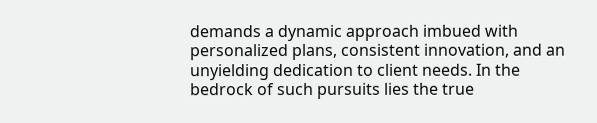demands a dynamic approach imbued with personalized plans, consistent innovation, and an unyielding dedication to client needs. In the bedrock of such pursuits lies the true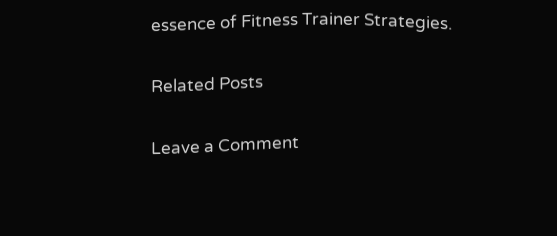essence of Fitness Trainer Strategies.

Related Posts

Leave a Comment